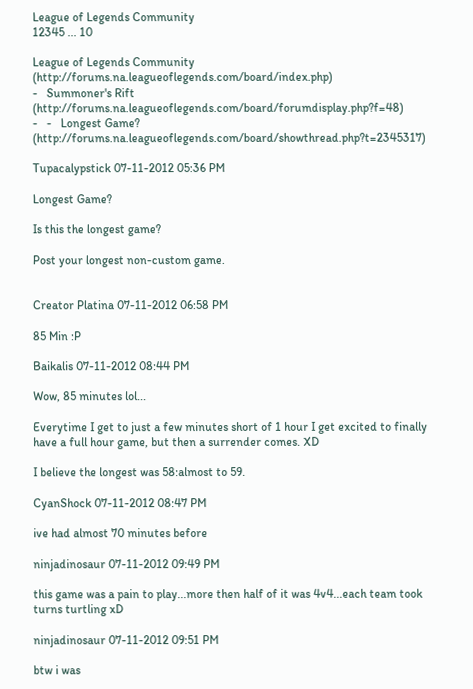League of Legends Community
12345 ... 10

League of Legends Community (http://forums.na.leagueoflegends.com/board/index.php)
-   Summoner's Rift (http://forums.na.leagueoflegends.com/board/forumdisplay.php?f=48)
-   -   Longest Game? (http://forums.na.leagueoflegends.com/board/showthread.php?t=2345317)

Tupacalypstick 07-11-2012 05:36 PM

Longest Game?

Is this the longest game?

Post your longest non-custom game.


Creator Platina 07-11-2012 06:58 PM

85 Min :P

Baikalis 07-11-2012 08:44 PM

Wow, 85 minutes lol...

Everytime I get to just a few minutes short of 1 hour I get excited to finally have a full hour game, but then a surrender comes. XD

I believe the longest was 58:almost to 59.

CyanShock 07-11-2012 08:47 PM

ive had almost 70 minutes before

ninjadinosaur 07-11-2012 09:49 PM

this game was a pain to play...more then half of it was 4v4...each team took turns turtling xD

ninjadinosaur 07-11-2012 09:51 PM

btw i was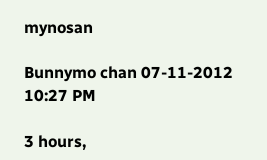mynosan

Bunnymo chan 07-11-2012 10:27 PM

3 hours,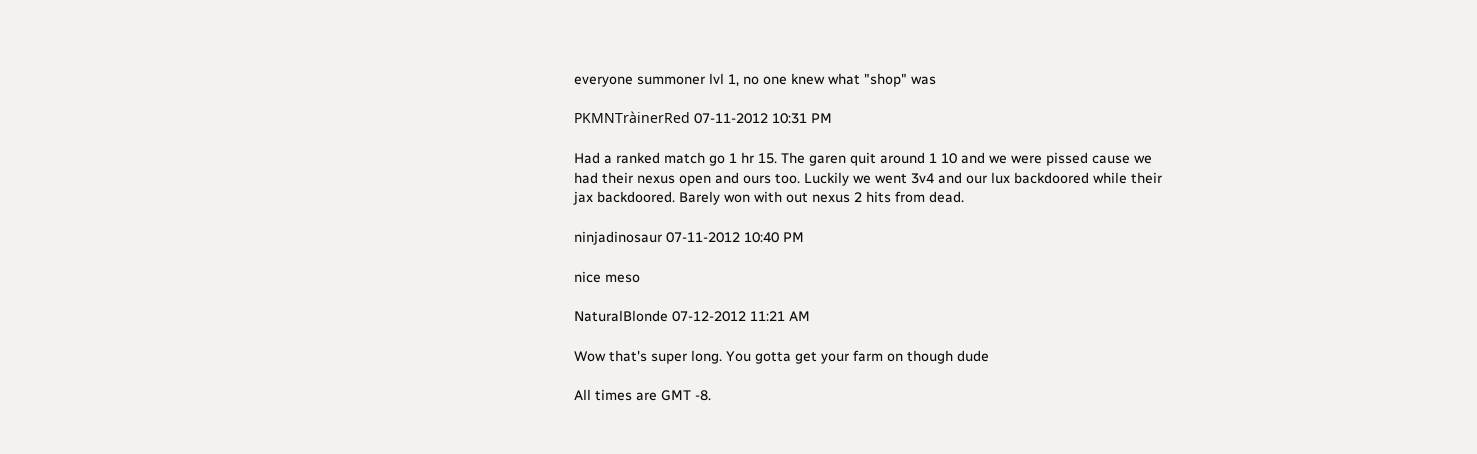everyone summoner lvl 1, no one knew what "shop" was

PKMNTràinerRed 07-11-2012 10:31 PM

Had a ranked match go 1 hr 15. The garen quit around 1 10 and we were pissed cause we had their nexus open and ours too. Luckily we went 3v4 and our lux backdoored while their jax backdoored. Barely won with out nexus 2 hits from dead.

ninjadinosaur 07-11-2012 10:40 PM

nice meso

NaturalBlonde 07-12-2012 11:21 AM

Wow that's super long. You gotta get your farm on though dude

All times are GMT -8.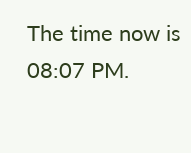The time now is 08:07 PM.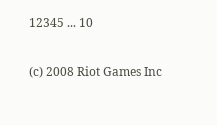12345 ... 10

(c) 2008 Riot Games Inc